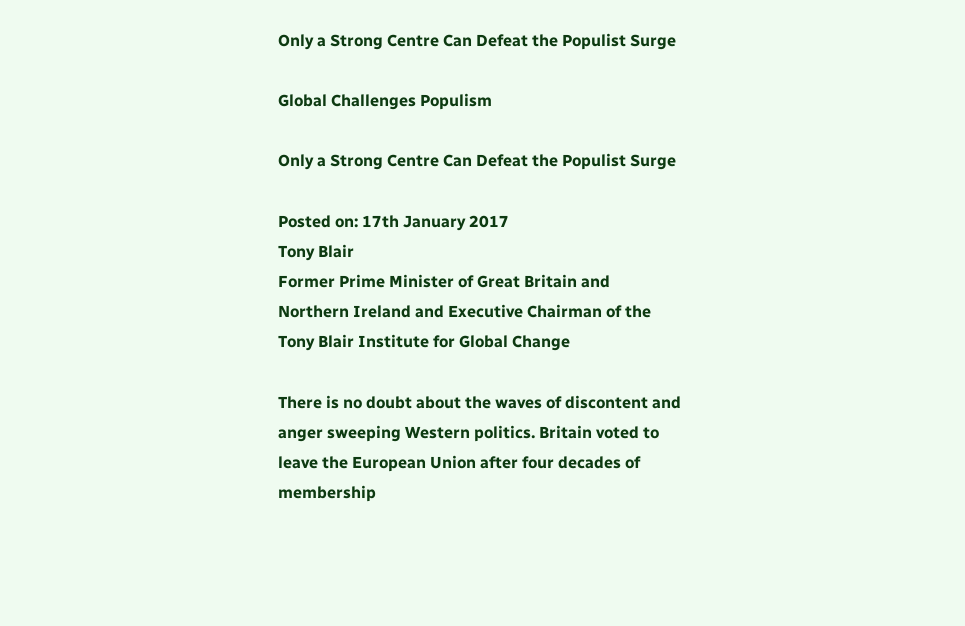Only a Strong Centre Can Defeat the Populist Surge

Global Challenges Populism

Only a Strong Centre Can Defeat the Populist Surge

Posted on: 17th January 2017
Tony Blair
Former Prime Minister of Great Britain and Northern Ireland and Executive Chairman of the Tony Blair Institute for Global Change

There is no doubt about the waves of discontent and anger sweeping Western politics. Britain voted to leave the European Union after four decades of membership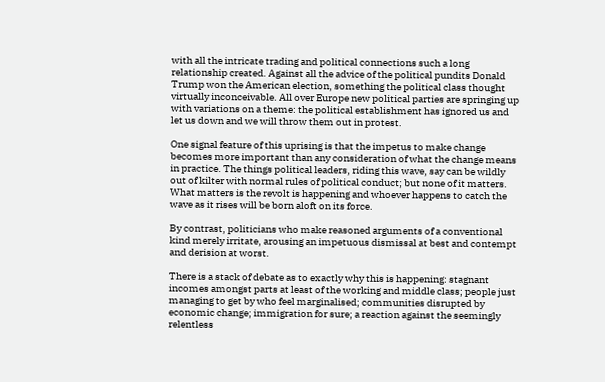with all the intricate trading and political connections such a long relationship created. Against all the advice of the political pundits Donald Trump won the American election, something the political class thought virtually inconceivable. All over Europe new political parties are springing up with variations on a theme: the political establishment has ignored us and let us down and we will throw them out in protest.

One signal feature of this uprising is that the impetus to make change becomes more important than any consideration of what the change means in practice. The things political leaders, riding this wave, say can be wildly out of kilter with normal rules of political conduct; but none of it matters. What matters is the revolt is happening and whoever happens to catch the wave as it rises will be born aloft on its force.

By contrast, politicians who make reasoned arguments of a conventional kind merely irritate, arousing an impetuous dismissal at best and contempt and derision at worst.

There is a stack of debate as to exactly why this is happening: stagnant incomes amongst parts at least of the working and middle class; people just managing to get by who feel marginalised; communities disrupted by economic change; immigration for sure; a reaction against the seemingly relentless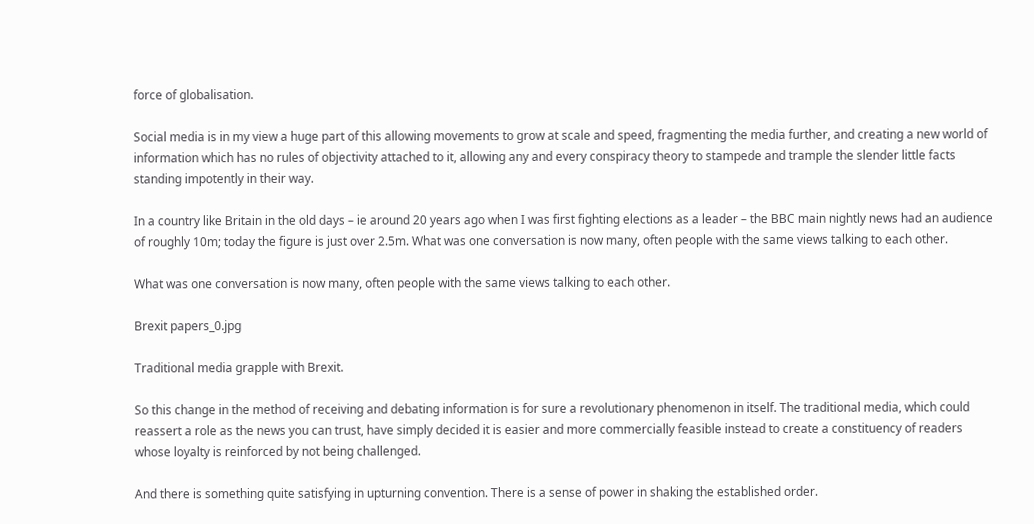force of globalisation.

Social media is in my view a huge part of this allowing movements to grow at scale and speed, fragmenting the media further, and creating a new world of information which has no rules of objectivity attached to it, allowing any and every conspiracy theory to stampede and trample the slender little facts standing impotently in their way.

In a country like Britain in the old days – ie around 20 years ago when I was first fighting elections as a leader – the BBC main nightly news had an audience of roughly 10m; today the figure is just over 2.5m. What was one conversation is now many, often people with the same views talking to each other.

What was one conversation is now many, often people with the same views talking to each other.

Brexit papers_0.jpg

Traditional media grapple with Brexit.

So this change in the method of receiving and debating information is for sure a revolutionary phenomenon in itself. The traditional media, which could reassert a role as the news you can trust, have simply decided it is easier and more commercially feasible instead to create a constituency of readers whose loyalty is reinforced by not being challenged.

And there is something quite satisfying in upturning convention. There is a sense of power in shaking the established order.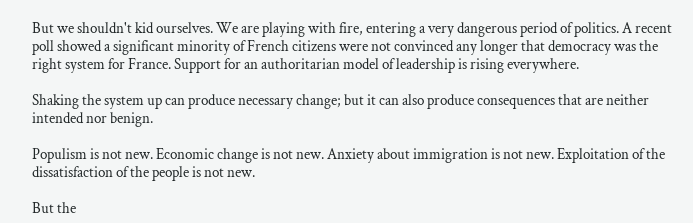But we shouldn't kid ourselves. We are playing with fire, entering a very dangerous period of politics. A recent poll showed a significant minority of French citizens were not convinced any longer that democracy was the right system for France. Support for an authoritarian model of leadership is rising everywhere.

Shaking the system up can produce necessary change; but it can also produce consequences that are neither intended nor benign.

Populism is not new. Economic change is not new. Anxiety about immigration is not new. Exploitation of the dissatisfaction of the people is not new.

But the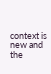context is new and the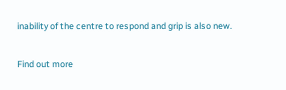inability of the centre to respond and grip is also new.

Find out more